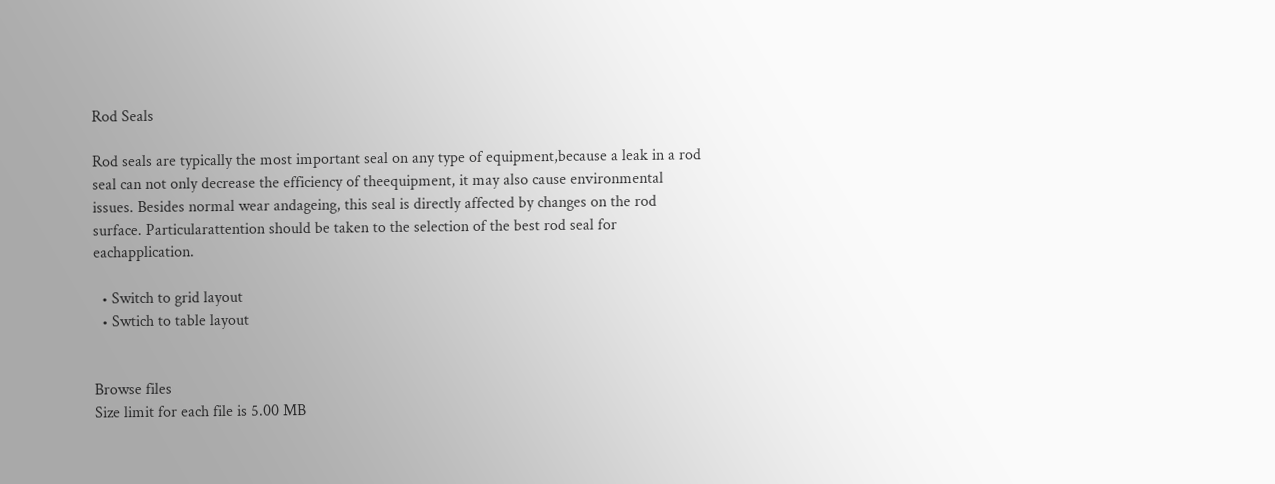Rod Seals

Rod seals are typically the most important seal on any type of equipment,because a leak in a rod seal can not only decrease the efficiency of theequipment, it may also cause environmental issues. Besides normal wear andageing, this seal is directly affected by changes on the rod surface. Particularattention should be taken to the selection of the best rod seal for eachapplication.

  • Switch to grid layout
  • Swtich to table layout


Browse files
Size limit for each file is 5.00 MB